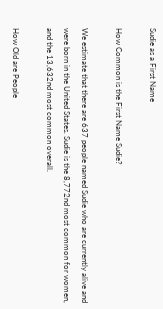Sudie as a First Name

How Common is the First Name Sudie?

We estimate that there are 637 people named Sudie who are currently alive and were born in the United States. Sudie is the 8,772nd most common for women, and the 13,632nd most common overall.

How Old are People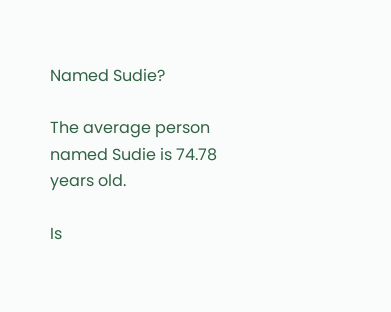Named Sudie?

The average person named Sudie is 74.78 years old.

Is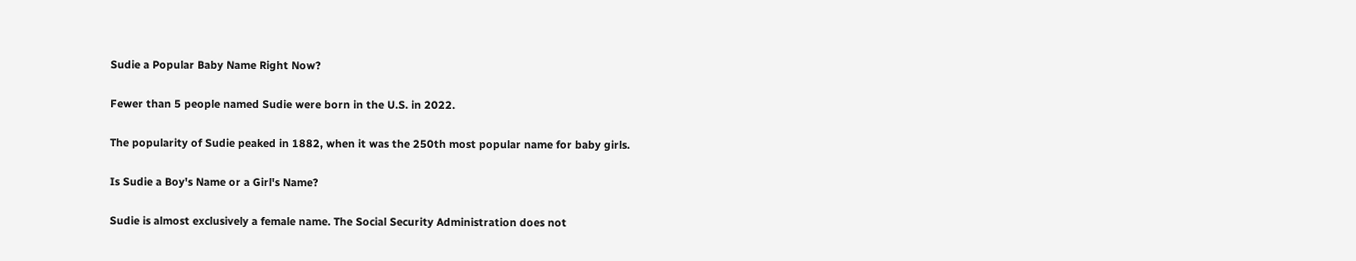Sudie a Popular Baby Name Right Now?

Fewer than 5 people named Sudie were born in the U.S. in 2022.

The popularity of Sudie peaked in 1882, when it was the 250th most popular name for baby girls.

Is Sudie a Boy's Name or a Girl's Name?

Sudie is almost exclusively a female name. The Social Security Administration does not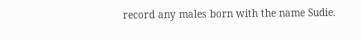record any males born with the name Sudie.